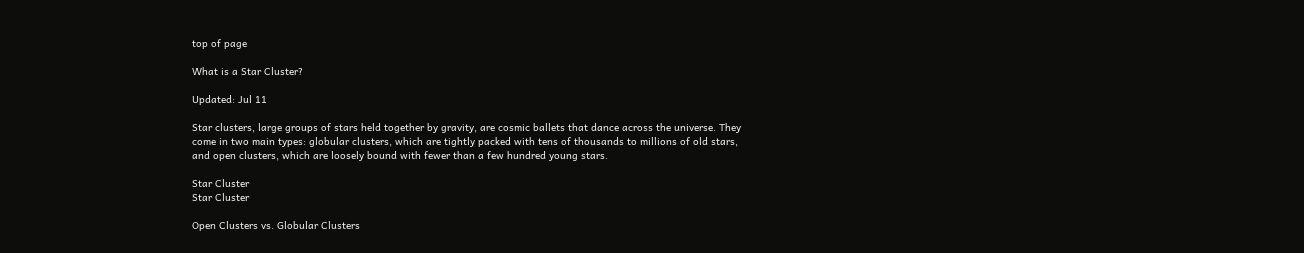top of page

What is a Star Cluster?

Updated: Jul 11

Star clusters, large groups of stars held together by gravity, are cosmic ballets that dance across the universe. They come in two main types: globular clusters, which are tightly packed with tens of thousands to millions of old stars, and open clusters, which are loosely bound with fewer than a few hundred young stars.

Star Cluster
Star Cluster

Open Clusters vs. Globular Clusters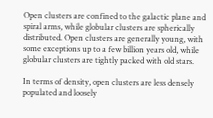Open clusters are confined to the galactic plane and spiral arms, while globular clusters are spherically distributed. Open clusters are generally young, with some exceptions up to a few billion years old, while globular clusters are tightly packed with old stars.

In terms of density, open clusters are less densely populated and loosely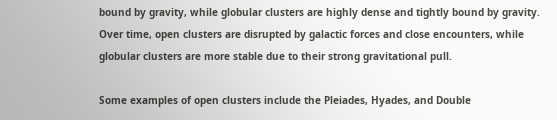bound by gravity, while globular clusters are highly dense and tightly bound by gravity. Over time, open clusters are disrupted by galactic forces and close encounters, while globular clusters are more stable due to their strong gravitational pull.

Some examples of open clusters include the Pleiades, Hyades, and Double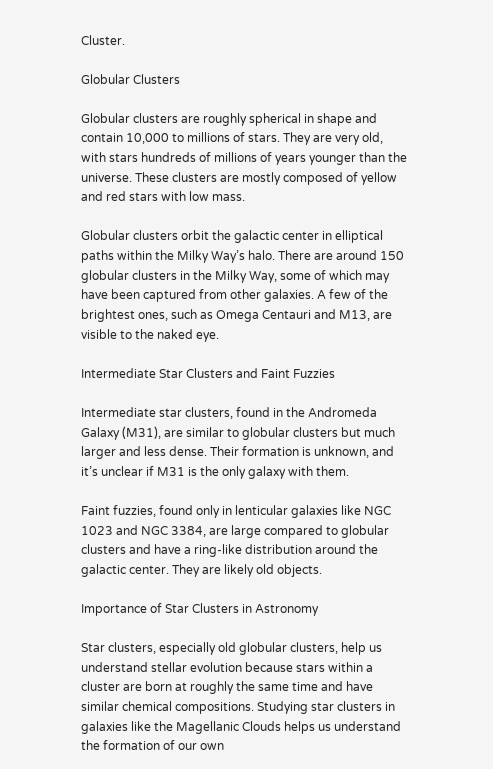Cluster.

Globular Clusters

Globular clusters are roughly spherical in shape and contain 10,000 to millions of stars. They are very old, with stars hundreds of millions of years younger than the universe. These clusters are mostly composed of yellow and red stars with low mass.

Globular clusters orbit the galactic center in elliptical paths within the Milky Way’s halo. There are around 150 globular clusters in the Milky Way, some of which may have been captured from other galaxies. A few of the brightest ones, such as Omega Centauri and M13, are visible to the naked eye.

Intermediate Star Clusters and Faint Fuzzies

Intermediate star clusters, found in the Andromeda Galaxy (M31), are similar to globular clusters but much larger and less dense. Their formation is unknown, and it’s unclear if M31 is the only galaxy with them.

Faint fuzzies, found only in lenticular galaxies like NGC 1023 and NGC 3384, are large compared to globular clusters and have a ring-like distribution around the galactic center. They are likely old objects.

Importance of Star Clusters in Astronomy

Star clusters, especially old globular clusters, help us understand stellar evolution because stars within a cluster are born at roughly the same time and have similar chemical compositions. Studying star clusters in galaxies like the Magellanic Clouds helps us understand the formation of our own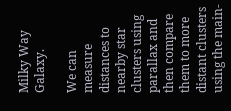Milky Way Galaxy.

We can measure distances to nearby star clusters using parallax and then compare them to more distant clusters using the main-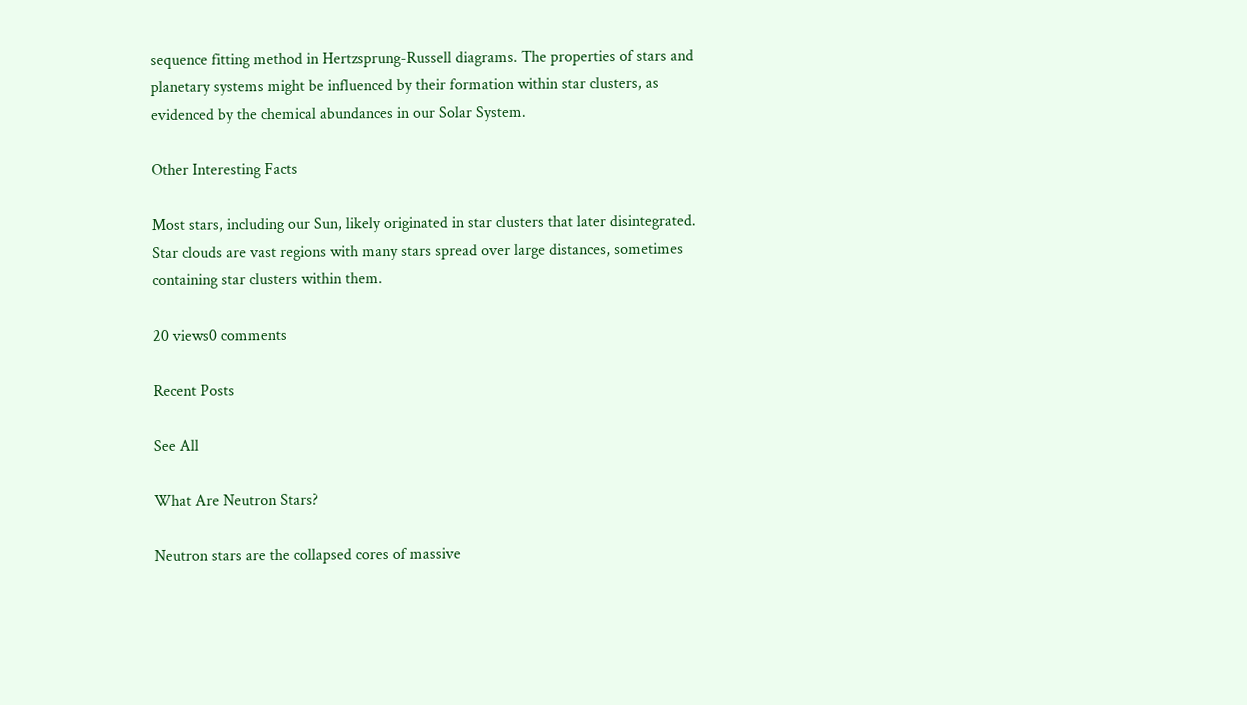sequence fitting method in Hertzsprung-Russell diagrams. The properties of stars and planetary systems might be influenced by their formation within star clusters, as evidenced by the chemical abundances in our Solar System.

Other Interesting Facts

Most stars, including our Sun, likely originated in star clusters that later disintegrated. Star clouds are vast regions with many stars spread over large distances, sometimes containing star clusters within them.

20 views0 comments

Recent Posts

See All

What Are Neutron Stars?

Neutron stars are the collapsed cores of massive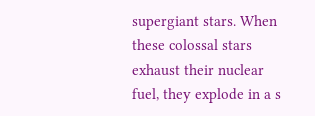supergiant stars. When these colossal stars exhaust their nuclear fuel, they explode in a s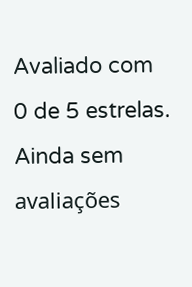Avaliado com 0 de 5 estrelas.
Ainda sem avaliações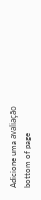Adicione uma avaliação
bottom of page